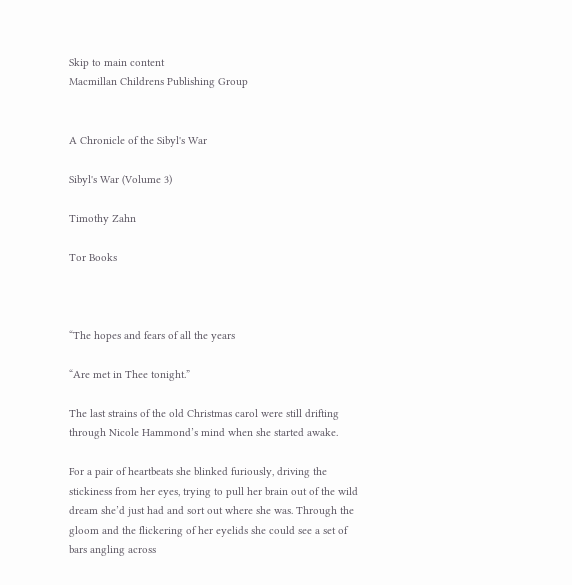Skip to main content
Macmillan Childrens Publishing Group


A Chronicle of the Sibyl's War

Sibyl's War (Volume 3)

Timothy Zahn

Tor Books



“The hopes and fears of all the years

“Are met in Thee tonight.”

The last strains of the old Christmas carol were still drifting through Nicole Hammond’s mind when she started awake.

For a pair of heartbeats she blinked furiously, driving the stickiness from her eyes, trying to pull her brain out of the wild dream she’d just had and sort out where she was. Through the gloom and the flickering of her eyelids she could see a set of bars angling across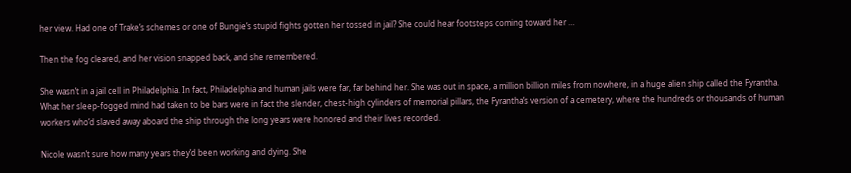her view. Had one of Trake’s schemes or one of Bungie’s stupid fights gotten her tossed in jail? She could hear footsteps coming toward her …

Then the fog cleared, and her vision snapped back, and she remembered.

She wasn’t in a jail cell in Philadelphia. In fact, Philadelphia and human jails were far, far behind her. She was out in space, a million billion miles from nowhere, in a huge alien ship called the Fyrantha. What her sleep-fogged mind had taken to be bars were in fact the slender, chest-high cylinders of memorial pillars, the Fyrantha’s version of a cemetery, where the hundreds or thousands of human workers who’d slaved away aboard the ship through the long years were honored and their lives recorded.

Nicole wasn’t sure how many years they’d been working and dying. She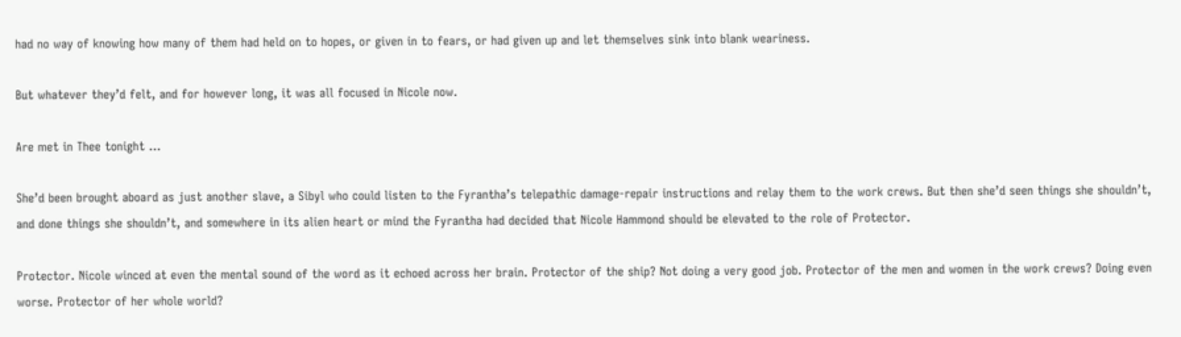had no way of knowing how many of them had held on to hopes, or given in to fears, or had given up and let themselves sink into blank weariness.

But whatever they’d felt, and for however long, it was all focused in Nicole now.

Are met in Thee tonight …

She’d been brought aboard as just another slave, a Sibyl who could listen to the Fyrantha’s telepathic damage-repair instructions and relay them to the work crews. But then she’d seen things she shouldn’t, and done things she shouldn’t, and somewhere in its alien heart or mind the Fyrantha had decided that Nicole Hammond should be elevated to the role of Protector.

Protector. Nicole winced at even the mental sound of the word as it echoed across her brain. Protector of the ship? Not doing a very good job. Protector of the men and women in the work crews? Doing even worse. Protector of her whole world?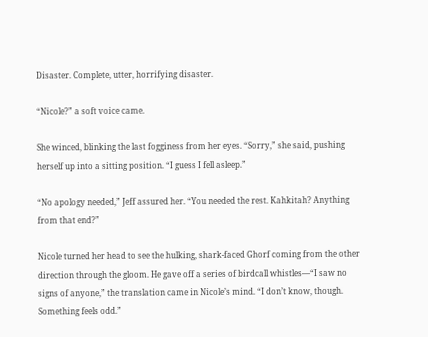Disaster. Complete, utter, horrifying disaster.

“Nicole?” a soft voice came.

She winced, blinking the last fogginess from her eyes. “Sorry,” she said, pushing herself up into a sitting position. “I guess I fell asleep.”

“No apology needed,” Jeff assured her. “You needed the rest. Kahkitah? Anything from that end?”

Nicole turned her head to see the hulking, shark-faced Ghorf coming from the other direction through the gloom. He gave off a series of birdcall whistles—“I saw no signs of anyone,” the translation came in Nicole’s mind. “I don’t know, though. Something feels odd.”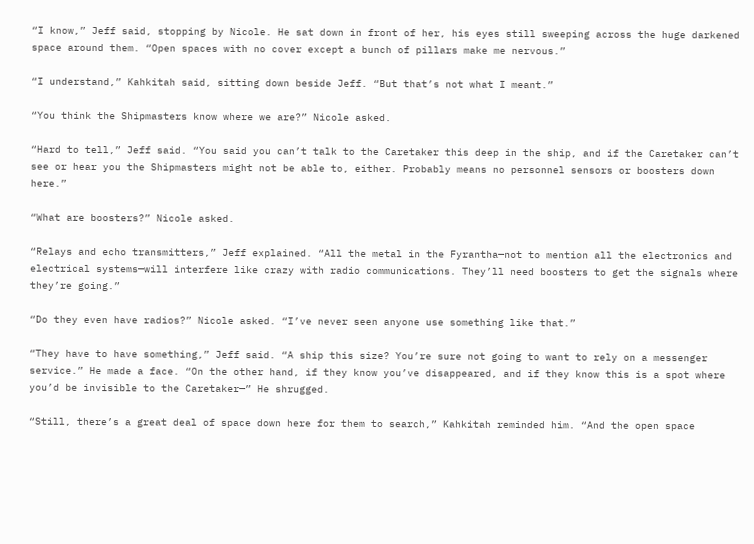“I know,” Jeff said, stopping by Nicole. He sat down in front of her, his eyes still sweeping across the huge darkened space around them. “Open spaces with no cover except a bunch of pillars make me nervous.”

“I understand,” Kahkitah said, sitting down beside Jeff. “But that’s not what I meant.”

“You think the Shipmasters know where we are?” Nicole asked.

“Hard to tell,” Jeff said. “You said you can’t talk to the Caretaker this deep in the ship, and if the Caretaker can’t see or hear you the Shipmasters might not be able to, either. Probably means no personnel sensors or boosters down here.”

“What are boosters?” Nicole asked.

“Relays and echo transmitters,” Jeff explained. “All the metal in the Fyrantha—not to mention all the electronics and electrical systems—will interfere like crazy with radio communications. They’ll need boosters to get the signals where they’re going.”

“Do they even have radios?” Nicole asked. “I’ve never seen anyone use something like that.”

“They have to have something,” Jeff said. “A ship this size? You’re sure not going to want to rely on a messenger service.” He made a face. “On the other hand, if they know you’ve disappeared, and if they know this is a spot where you’d be invisible to the Caretaker—” He shrugged.

“Still, there’s a great deal of space down here for them to search,” Kahkitah reminded him. “And the open space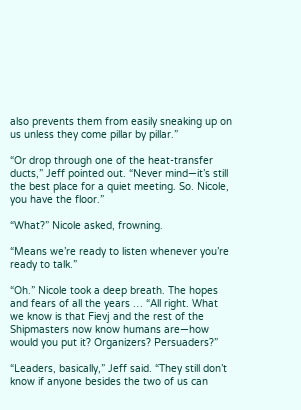also prevents them from easily sneaking up on us unless they come pillar by pillar.”

“Or drop through one of the heat-transfer ducts,” Jeff pointed out. “Never mind—it’s still the best place for a quiet meeting. So. Nicole, you have the floor.”

“What?” Nicole asked, frowning.

“Means we’re ready to listen whenever you’re ready to talk.”

“Oh.” Nicole took a deep breath. The hopes and fears of all the years … “All right. What we know is that Fievj and the rest of the Shipmasters now know humans are—how would you put it? Organizers? Persuaders?”

“Leaders, basically,” Jeff said. “They still don’t know if anyone besides the two of us can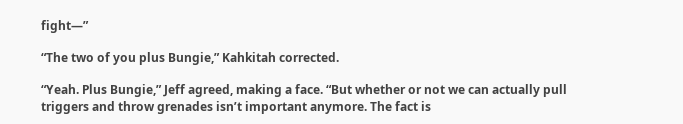fight—”

“The two of you plus Bungie,” Kahkitah corrected.

“Yeah. Plus Bungie,” Jeff agreed, making a face. “But whether or not we can actually pull triggers and throw grenades isn’t important anymore. The fact is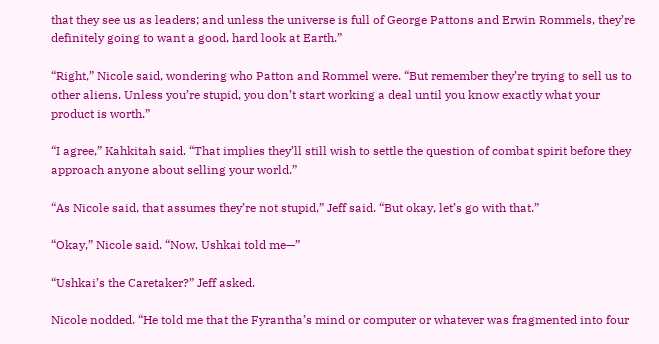that they see us as leaders; and unless the universe is full of George Pattons and Erwin Rommels, they’re definitely going to want a good, hard look at Earth.”

“Right,” Nicole said, wondering who Patton and Rommel were. “But remember they’re trying to sell us to other aliens. Unless you’re stupid, you don’t start working a deal until you know exactly what your product is worth.”

“I agree,” Kahkitah said. “That implies they’ll still wish to settle the question of combat spirit before they approach anyone about selling your world.”

“As Nicole said, that assumes they’re not stupid,” Jeff said. “But okay, let’s go with that.”

“Okay,” Nicole said. “Now, Ushkai told me—”

“Ushkai’s the Caretaker?” Jeff asked.

Nicole nodded. “He told me that the Fyrantha’s mind or computer or whatever was fragmented into four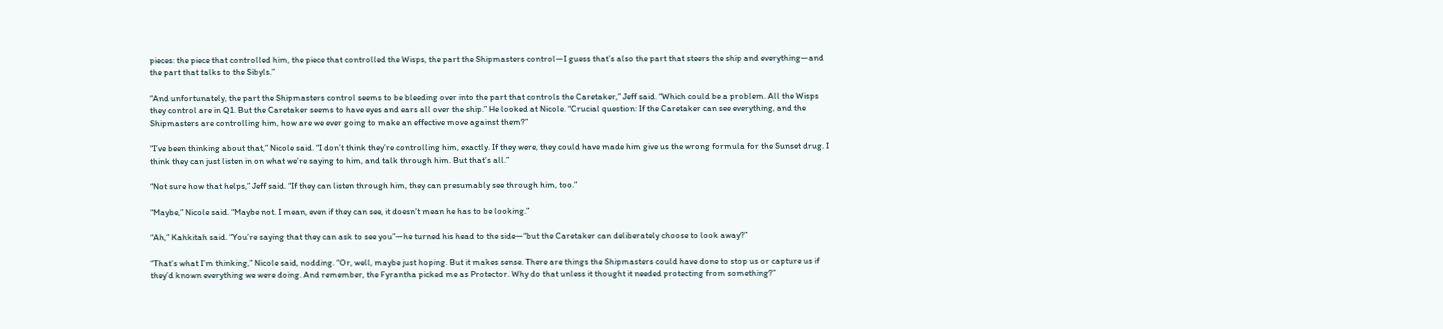pieces: the piece that controlled him, the piece that controlled the Wisps, the part the Shipmasters control—I guess that’s also the part that steers the ship and everything—and the part that talks to the Sibyls.”

“And unfortunately, the part the Shipmasters control seems to be bleeding over into the part that controls the Caretaker,” Jeff said. “Which could be a problem. All the Wisps they control are in Q1. But the Caretaker seems to have eyes and ears all over the ship.” He looked at Nicole. “Crucial question: If the Caretaker can see everything, and the Shipmasters are controlling him, how are we ever going to make an effective move against them?”

“I’ve been thinking about that,” Nicole said. “I don’t think they’re controlling him, exactly. If they were, they could have made him give us the wrong formula for the Sunset drug. I think they can just listen in on what we’re saying to him, and talk through him. But that’s all.”

“Not sure how that helps,” Jeff said. “If they can listen through him, they can presumably see through him, too.”

“Maybe,” Nicole said. “Maybe not. I mean, even if they can see, it doesn’t mean he has to be looking.”

“Ah,” Kahkitah said. “You’re saying that they can ask to see you”—he turned his head to the side—“but the Caretaker can deliberately choose to look away?”

“That’s what I’m thinking,” Nicole said, nodding. “Or, well, maybe just hoping. But it makes sense. There are things the Shipmasters could have done to stop us or capture us if they’d known everything we were doing. And remember, the Fyrantha picked me as Protector. Why do that unless it thought it needed protecting from something?”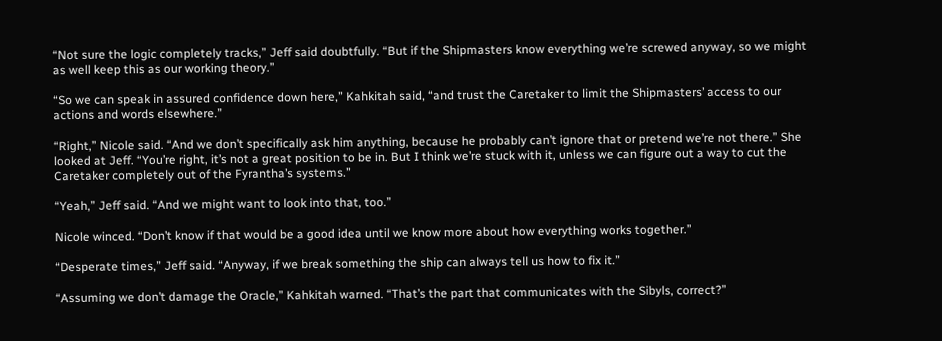“Not sure the logic completely tracks,” Jeff said doubtfully. “But if the Shipmasters know everything we’re screwed anyway, so we might as well keep this as our working theory.”

“So we can speak in assured confidence down here,” Kahkitah said, “and trust the Caretaker to limit the Shipmasters’ access to our actions and words elsewhere.”

“Right,” Nicole said. “And we don’t specifically ask him anything, because he probably can’t ignore that or pretend we’re not there.” She looked at Jeff. “You’re right, it’s not a great position to be in. But I think we’re stuck with it, unless we can figure out a way to cut the Caretaker completely out of the Fyrantha’s systems.”

“Yeah,” Jeff said. “And we might want to look into that, too.”

Nicole winced. “Don’t know if that would be a good idea until we know more about how everything works together.”

“Desperate times,” Jeff said. “Anyway, if we break something the ship can always tell us how to fix it.”

“Assuming we don’t damage the Oracle,” Kahkitah warned. “That’s the part that communicates with the Sibyls, correct?”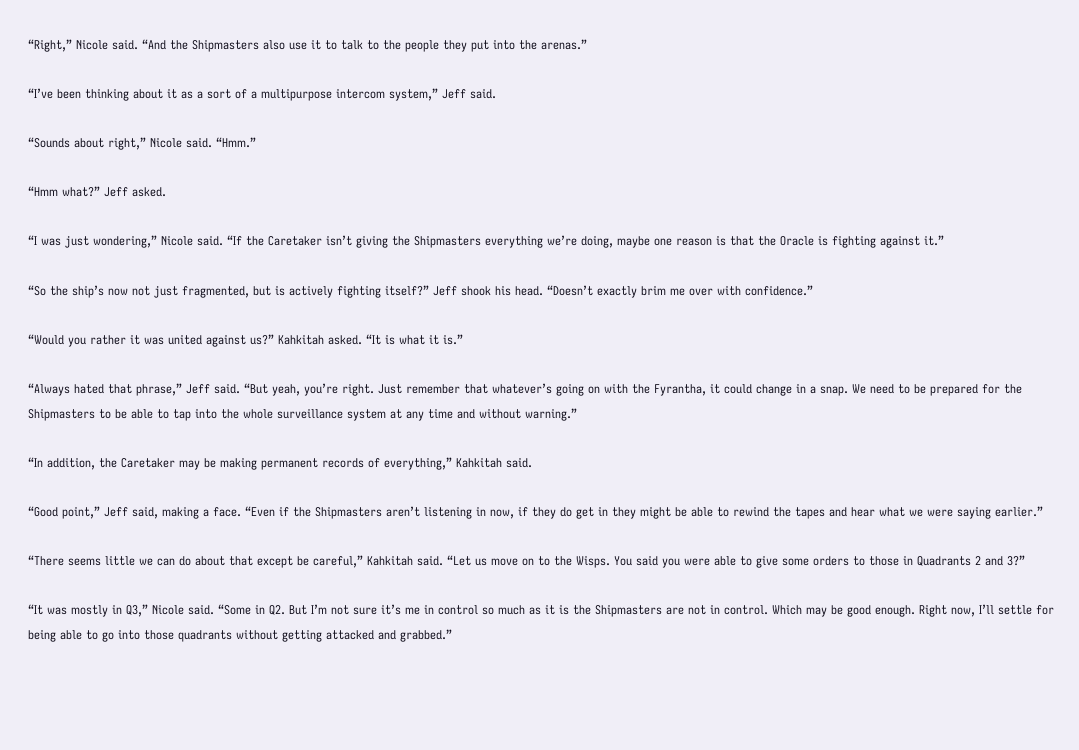“Right,” Nicole said. “And the Shipmasters also use it to talk to the people they put into the arenas.”

“I’ve been thinking about it as a sort of a multipurpose intercom system,” Jeff said.

“Sounds about right,” Nicole said. “Hmm.”

“Hmm what?” Jeff asked.

“I was just wondering,” Nicole said. “If the Caretaker isn’t giving the Shipmasters everything we’re doing, maybe one reason is that the Oracle is fighting against it.”

“So the ship’s now not just fragmented, but is actively fighting itself?” Jeff shook his head. “Doesn’t exactly brim me over with confidence.”

“Would you rather it was united against us?” Kahkitah asked. “It is what it is.”

“Always hated that phrase,” Jeff said. “But yeah, you’re right. Just remember that whatever’s going on with the Fyrantha, it could change in a snap. We need to be prepared for the Shipmasters to be able to tap into the whole surveillance system at any time and without warning.”

“In addition, the Caretaker may be making permanent records of everything,” Kahkitah said.

“Good point,” Jeff said, making a face. “Even if the Shipmasters aren’t listening in now, if they do get in they might be able to rewind the tapes and hear what we were saying earlier.”

“There seems little we can do about that except be careful,” Kahkitah said. “Let us move on to the Wisps. You said you were able to give some orders to those in Quadrants 2 and 3?”

“It was mostly in Q3,” Nicole said. “Some in Q2. But I’m not sure it’s me in control so much as it is the Shipmasters are not in control. Which may be good enough. Right now, I’ll settle for being able to go into those quadrants without getting attacked and grabbed.”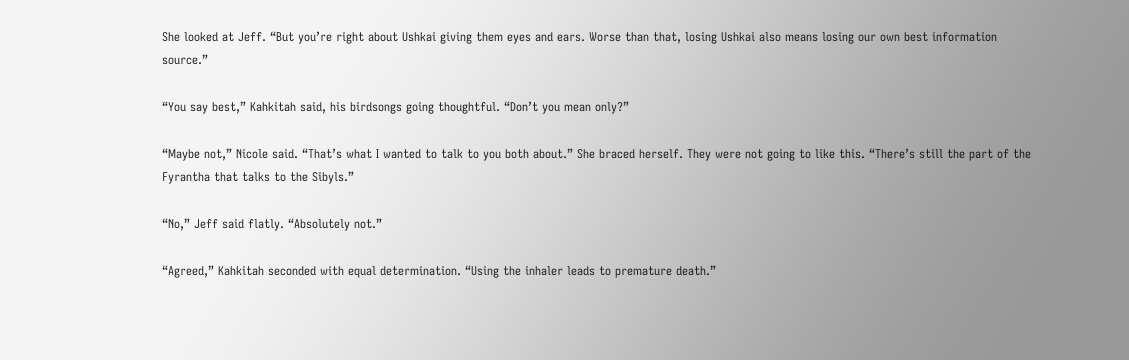She looked at Jeff. “But you’re right about Ushkai giving them eyes and ears. Worse than that, losing Ushkai also means losing our own best information source.”

“You say best,” Kahkitah said, his birdsongs going thoughtful. “Don’t you mean only?”

“Maybe not,” Nicole said. “That’s what I wanted to talk to you both about.” She braced herself. They were not going to like this. “There’s still the part of the Fyrantha that talks to the Sibyls.”

“No,” Jeff said flatly. “Absolutely not.”

“Agreed,” Kahkitah seconded with equal determination. “Using the inhaler leads to premature death.”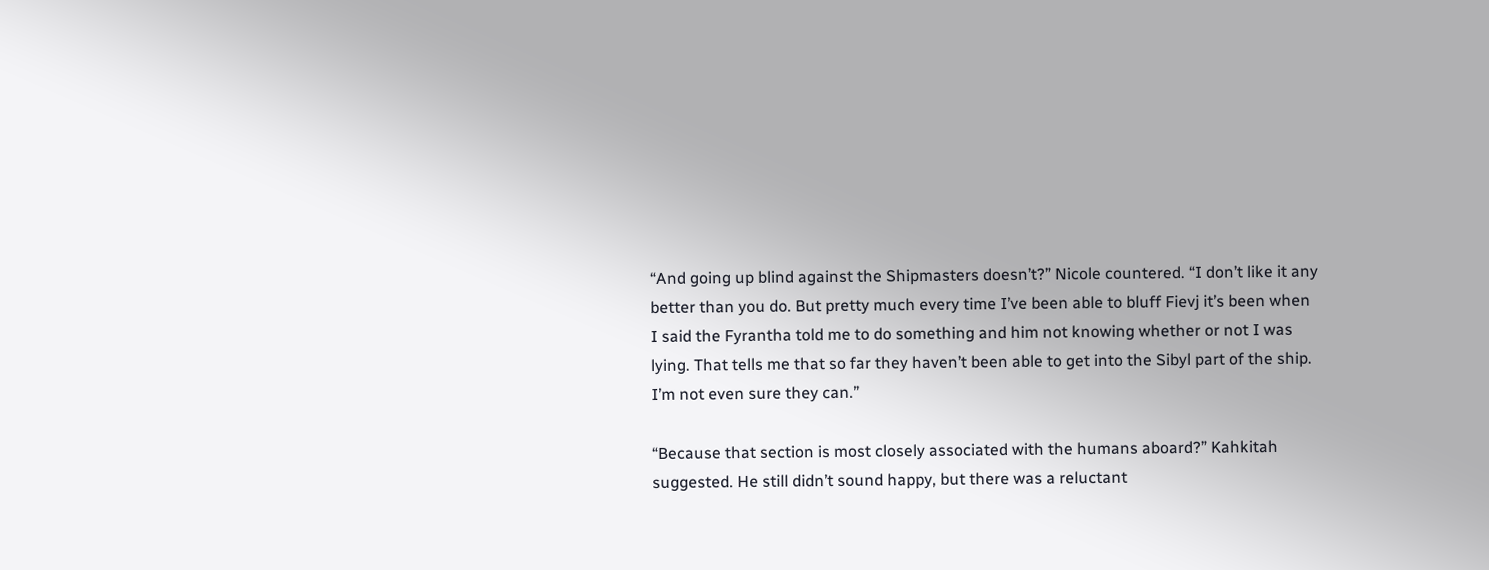“And going up blind against the Shipmasters doesn’t?” Nicole countered. “I don’t like it any better than you do. But pretty much every time I’ve been able to bluff Fievj it’s been when I said the Fyrantha told me to do something and him not knowing whether or not I was lying. That tells me that so far they haven’t been able to get into the Sibyl part of the ship. I’m not even sure they can.”

“Because that section is most closely associated with the humans aboard?” Kahkitah suggested. He still didn’t sound happy, but there was a reluctant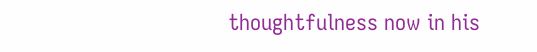thoughtfulness now in his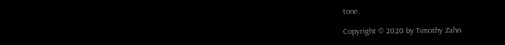tone.

Copyright © 2020 by Timothy Zahn